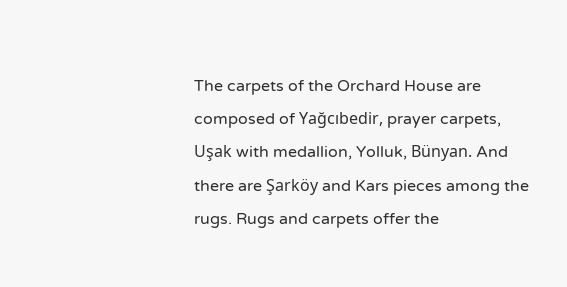The carpets of the Orchard House are composed of Yağcıbedir, prayer carpets, Uşak with medallion, Yolluk, Bünyan. And there are Şarköy and Kars pieces among the rugs. Rugs and carpets offer the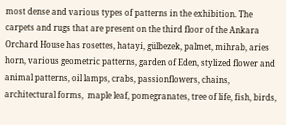most dense and various types of patterns in the exhibition. The carpets and rugs that are present on the third floor of the Ankara Orchard House has rosettes, hatayi, gülbezek, palmet, mihrab, aries horn, various geometric patterns, garden of Eden, stylized flower and animal patterns, oil lamps, crabs, passionflowers, chains, architectural forms,  maple leaf, pomegranates, tree of life, fish, birds,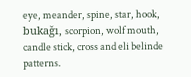eye, meander, spine, star, hook, bukağı, scorpion, wolf mouth, candle stick, cross and eli belinde patterns.